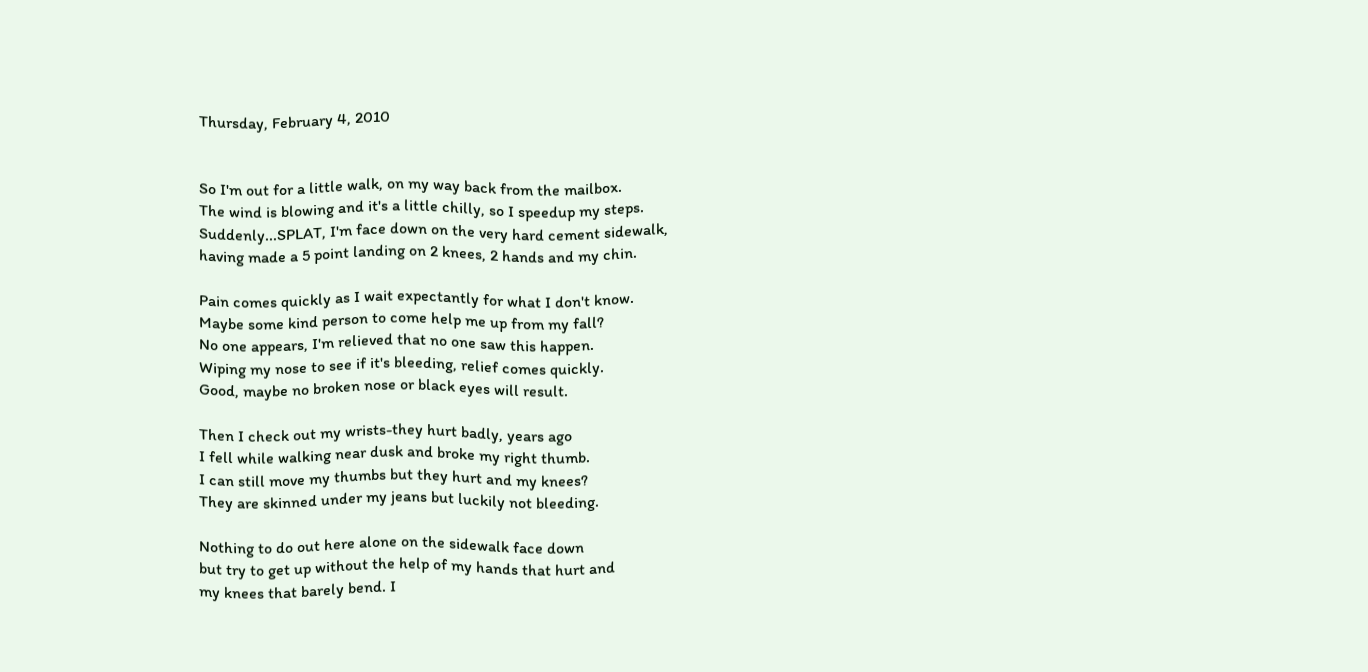Thursday, February 4, 2010


So I'm out for a little walk, on my way back from the mailbox.
The wind is blowing and it's a little chilly, so I speedup my steps.
Suddenly...SPLAT, I'm face down on the very hard cement sidewalk,
having made a 5 point landing on 2 knees, 2 hands and my chin.

Pain comes quickly as I wait expectantly for what I don't know.
Maybe some kind person to come help me up from my fall?
No one appears, I'm relieved that no one saw this happen.
Wiping my nose to see if it's bleeding, relief comes quickly.
Good, maybe no broken nose or black eyes will result.

Then I check out my wrists-they hurt badly, years ago
I fell while walking near dusk and broke my right thumb.
I can still move my thumbs but they hurt and my knees?
They are skinned under my jeans but luckily not bleeding.

Nothing to do out here alone on the sidewalk face down
but try to get up without the help of my hands that hurt and
my knees that barely bend. I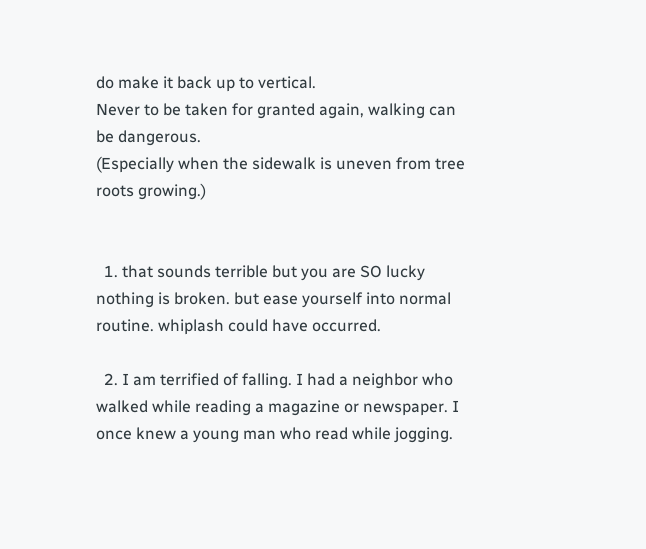do make it back up to vertical.
Never to be taken for granted again, walking can be dangerous.
(Especially when the sidewalk is uneven from tree roots growing.)


  1. that sounds terrible but you are SO lucky nothing is broken. but ease yourself into normal routine. whiplash could have occurred.

  2. I am terrified of falling. I had a neighbor who walked while reading a magazine or newspaper. I once knew a young man who read while jogging.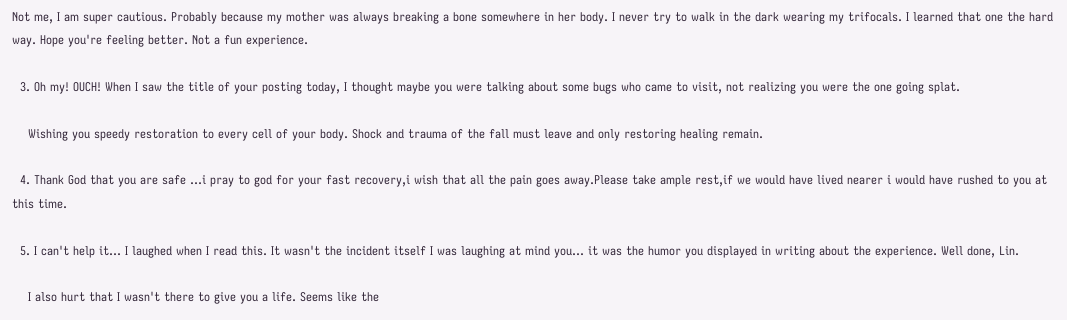Not me, I am super cautious. Probably because my mother was always breaking a bone somewhere in her body. I never try to walk in the dark wearing my trifocals. I learned that one the hard way. Hope you're feeling better. Not a fun experience.

  3. Oh my! OUCH! When I saw the title of your posting today, I thought maybe you were talking about some bugs who came to visit, not realizing you were the one going splat.

    Wishing you speedy restoration to every cell of your body. Shock and trauma of the fall must leave and only restoring healing remain.

  4. Thank God that you are safe ...i pray to god for your fast recovery,i wish that all the pain goes away.Please take ample rest,if we would have lived nearer i would have rushed to you at this time.

  5. I can't help it... I laughed when I read this. It wasn't the incident itself I was laughing at mind you... it was the humor you displayed in writing about the experience. Well done, Lin.

    I also hurt that I wasn't there to give you a life. Seems like the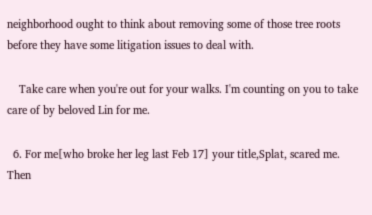neighborhood ought to think about removing some of those tree roots before they have some litigation issues to deal with.

    Take care when you're out for your walks. I'm counting on you to take care of by beloved Lin for me.

  6. For me[who broke her leg last Feb 17] your title,Splat, scared me. Then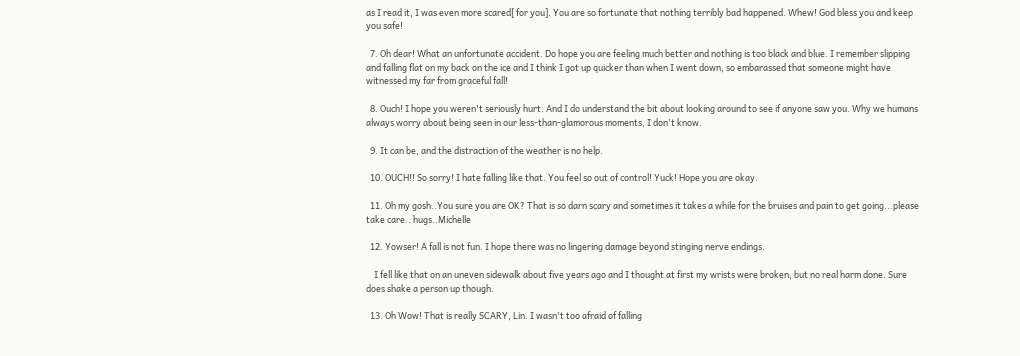as I read it, I was even more scared[ for you]. You are so fortunate that nothing terribly bad happened. Whew! God bless you and keep you safe!

  7. Oh dear! What an unfortunate accident. Do hope you are feeling much better and nothing is too black and blue. I remember slipping and falling flat on my back on the ice and I think I got up quicker than when I went down, so embarassed that someone might have witnessed my far from graceful fall!

  8. Ouch! I hope you weren't seriously hurt. And I do understand the bit about looking around to see if anyone saw you. Why we humans always worry about being seen in our less-than-glamorous moments, I don't know.

  9. It can be, and the distraction of the weather is no help.

  10. OUCH!! So sorry! I hate falling like that. You feel so out of control! Yuck! Hope you are okay.

  11. Oh my gosh..You sure you are OK? That is so darn scary and sometimes it takes a while for the bruises and pain to get going...please take care.. hugs..Michelle

  12. Yowser! A fall is not fun. I hope there was no lingering damage beyond stinging nerve endings.

    I fell like that on an uneven sidewalk about five years ago and I thought at first my wrists were broken, but no real harm done. Sure does shake a person up though.

  13. Oh Wow! That is really SCARY, Lin. I wasn't too afraid of falling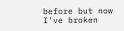before but now I've broken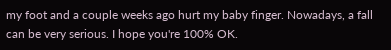my foot and a couple weeks ago hurt my baby finger. Nowadays, a fall can be very serious. I hope you're 100% OK.